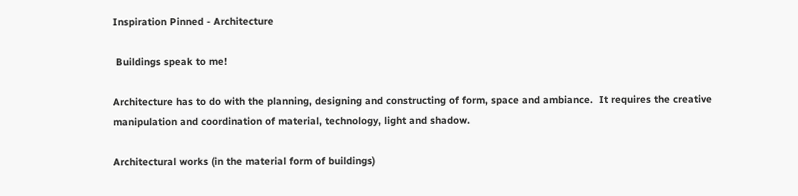Inspiration Pinned - Architecture

 Buildings speak to me!

Architecture has to do with the planning, designing and constructing of form, space and ambiance.  It requires the creative manipulation and coordination of material, technology, light and shadow.

Architectural works (in the material form of buildings)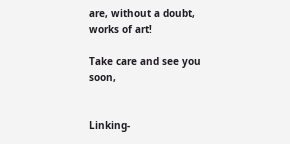are, without a doubt, works of art!

Take care and see you soon,


Linking-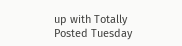up with Totally Posted Tuesday